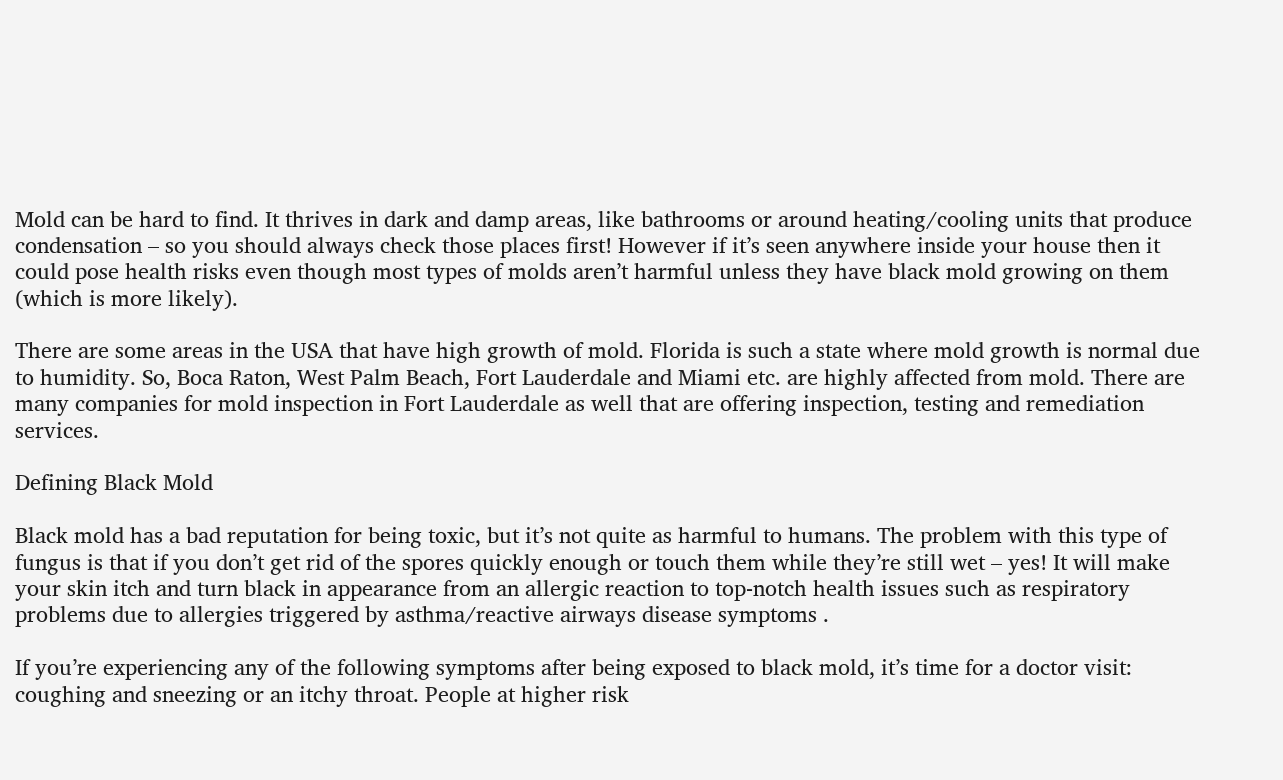Mold can be hard to find. It thrives in dark and damp areas, like bathrooms or around heating/cooling units that produce condensation – so you should always check those places first! However if it’s seen anywhere inside your house then it could pose health risks even though most types of molds aren’t harmful unless they have black mold growing on them (which is more likely).

There are some areas in the USA that have high growth of mold. Florida is such a state where mold growth is normal due to humidity. So, Boca Raton, West Palm Beach, Fort Lauderdale and Miami etc. are highly affected from mold. There are many companies for mold inspection in Fort Lauderdale as well that are offering inspection, testing and remediation services.

Defining Black Mold

Black mold has a bad reputation for being toxic, but it’s not quite as harmful to humans. The problem with this type of fungus is that if you don’t get rid of the spores quickly enough or touch them while they’re still wet – yes! It will make your skin itch and turn black in appearance from an allergic reaction to top-notch health issues such as respiratory problems due to allergies triggered by asthma/reactive airways disease symptoms .

If you’re experiencing any of the following symptoms after being exposed to black mold, it’s time for a doctor visit: coughing and sneezing or an itchy throat. People at higher risk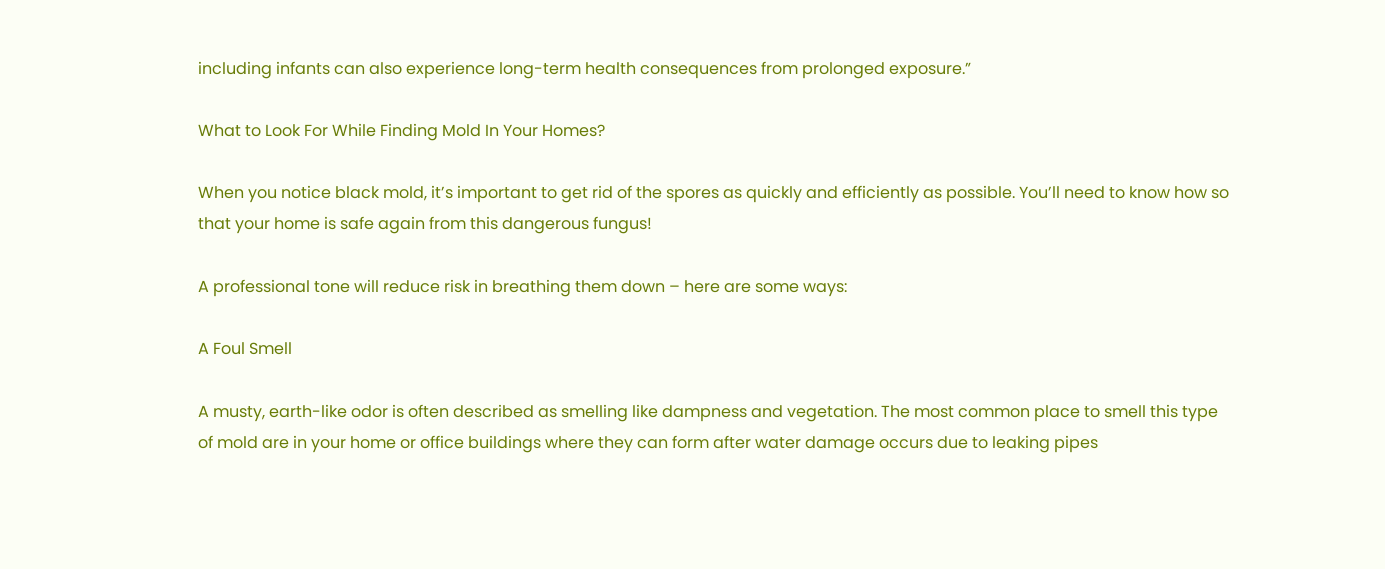including infants can also experience long-term health consequences from prolonged exposure.”

What to Look For While Finding Mold In Your Homes?

When you notice black mold, it’s important to get rid of the spores as quickly and efficiently as possible. You’ll need to know how so that your home is safe again from this dangerous fungus!

A professional tone will reduce risk in breathing them down – here are some ways:

A Foul Smell

A musty, earth-like odor is often described as smelling like dampness and vegetation. The most common place to smell this type of mold are in your home or office buildings where they can form after water damage occurs due to leaking pipes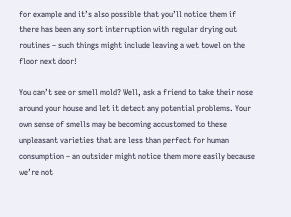for example and it’s also possible that you’ll notice them if there has been any sort interruption with regular drying out routines – such things might include leaving a wet towel on the floor next door!

You can’t see or smell mold? Well, ask a friend to take their nose around your house and let it detect any potential problems. Your own sense of smells may be becoming accustomed to these unpleasant varieties that are less than perfect for human consumption – an outsider might notice them more easily because we’re not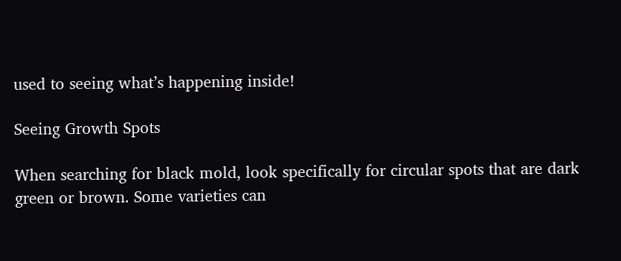used to seeing what’s happening inside!

Seeing Growth Spots

When searching for black mold, look specifically for circular spots that are dark green or brown. Some varieties can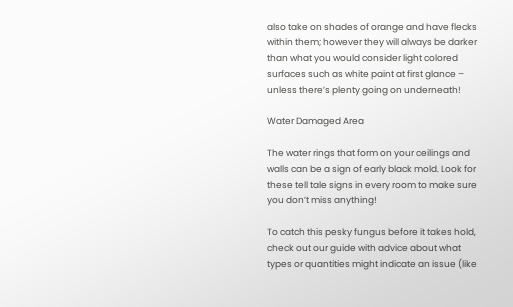also take on shades of orange and have flecks within them; however they will always be darker than what you would consider light colored surfaces such as white paint at first glance – unless there’s plenty going on underneath!

Water Damaged Area

The water rings that form on your ceilings and walls can be a sign of early black mold. Look for these tell tale signs in every room to make sure you don’t miss anything!

To catch this pesky fungus before it takes hold, check out our guide with advice about what types or quantities might indicate an issue (like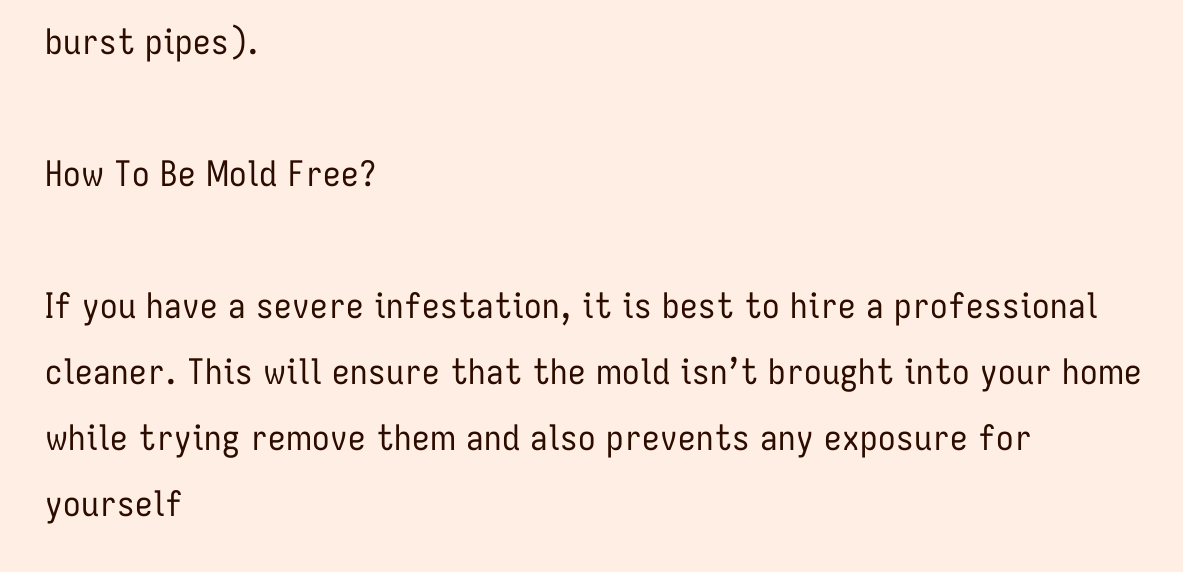burst pipes).

How To Be Mold Free?

If you have a severe infestation, it is best to hire a professional cleaner. This will ensure that the mold isn’t brought into your home while trying remove them and also prevents any exposure for yourself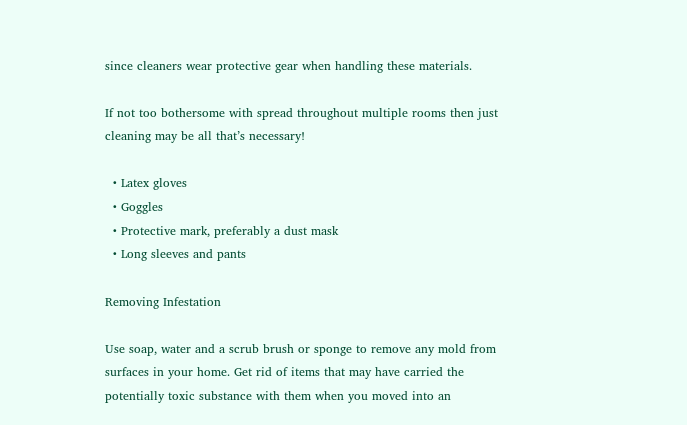since cleaners wear protective gear when handling these materials.

If not too bothersome with spread throughout multiple rooms then just cleaning may be all that’s necessary!

  • Latex gloves
  • Goggles
  • Protective mark, preferably a dust mask
  • Long sleeves and pants

Removing Infestation

Use soap, water and a scrub brush or sponge to remove any mold from surfaces in your home. Get rid of items that may have carried the potentially toxic substance with them when you moved into an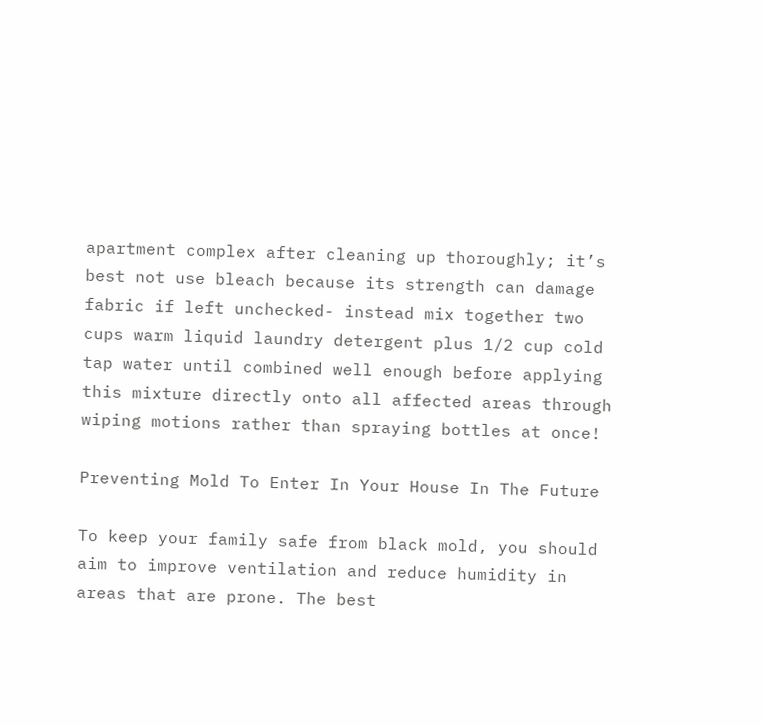apartment complex after cleaning up thoroughly; it’s best not use bleach because its strength can damage fabric if left unchecked- instead mix together two cups warm liquid laundry detergent plus 1/2 cup cold tap water until combined well enough before applying this mixture directly onto all affected areas through wiping motions rather than spraying bottles at once!

Preventing Mold To Enter In Your House In The Future

To keep your family safe from black mold, you should aim to improve ventilation and reduce humidity in areas that are prone. The best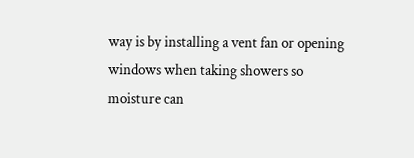way is by installing a vent fan or opening windows when taking showers so moisture can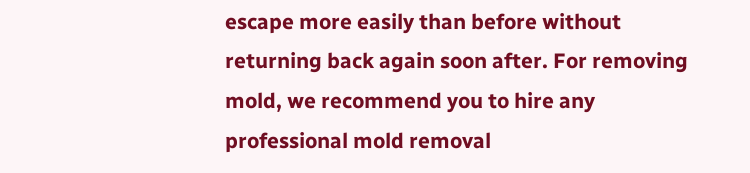escape more easily than before without returning back again soon after. For removing mold, we recommend you to hire any professional mold removal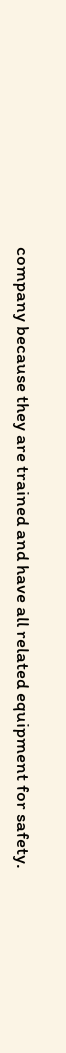company because they are trained and have all related equipment for safety.